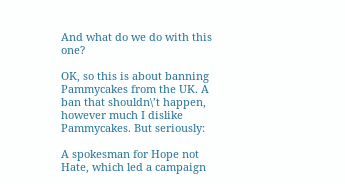And what do we do with this one?

OK, so this is about banning Pammycakes from the UK. A ban that shouldn\’t happen, however much I dislike Pammycakes. But seriously:

A spokesman for Hope not Hate, which led a campaign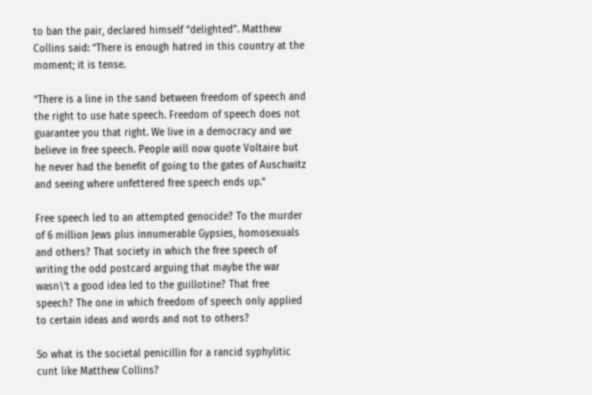to ban the pair, declared himself “delighted”. Matthew Collins said: “There is enough hatred in this country at the moment; it is tense.

“There is a line in the sand between freedom of speech and the right to use hate speech. Freedom of speech does not guarantee you that right. We live in a democracy and we believe in free speech. People will now quote Voltaire but he never had the benefit of going to the gates of Auschwitz and seeing where unfettered free speech ends up.”

Free speech led to an attempted genocide? To the murder of 6 million Jews plus innumerable Gypsies, homosexuals and others? That society in which the free speech of writing the odd postcard arguing that maybe the war wasn\’t a good idea led to the guillotine? That free speech? The one in which freedom of speech only applied to certain ideas and words and not to others?

So what is the societal penicillin for a rancid syphylitic cunt like Matthew Collins?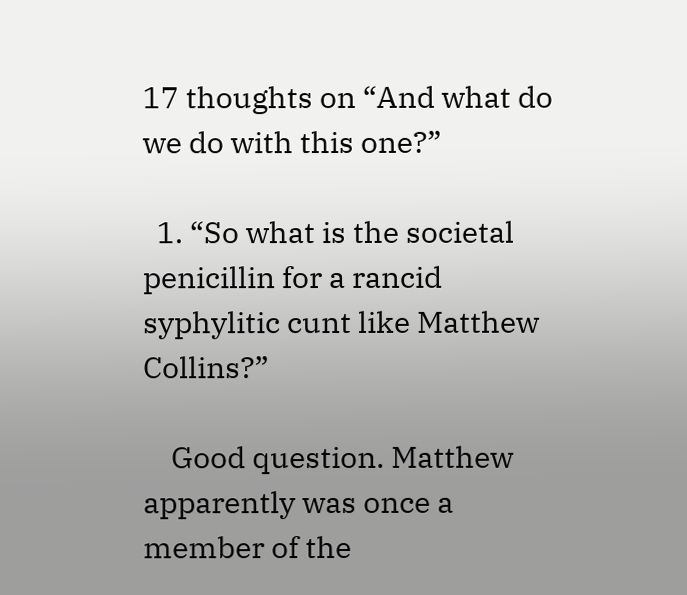17 thoughts on “And what do we do with this one?”

  1. “So what is the societal penicillin for a rancid syphylitic cunt like Matthew Collins?”

    Good question. Matthew apparently was once a member of the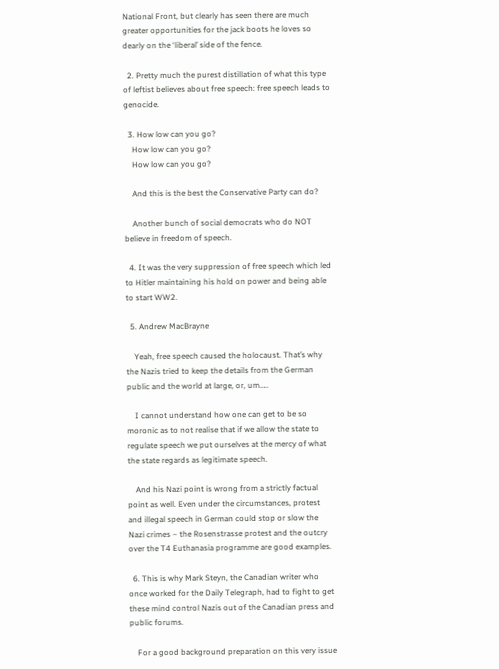National Front, but clearly has seen there are much greater opportunities for the jack boots he loves so dearly on the ‘liberal’ side of the fence.

  2. Pretty much the purest distillation of what this type of leftist believes about free speech: free speech leads to genocide.

  3. How low can you go?
    How low can you go?
    How low can you go?

    And this is the best the Conservative Party can do?

    Another bunch of social democrats who do NOT believe in freedom of speech.

  4. It was the very suppression of free speech which led to Hitler maintaining his hold on power and being able to start WW2.

  5. Andrew MacBrayne

    Yeah, free speech caused the holocaust. That’s why the Nazis tried to keep the details from the German public and the world at large, or, um…..

    I cannot understand how one can get to be so moronic as to not realise that if we allow the state to regulate speech we put ourselves at the mercy of what the state regards as legitimate speech.

    And his Nazi point is wrong from a strictly factual point as well. Even under the circumstances, protest and illegal speech in German could stop or slow the Nazi crimes – the Rosenstrasse protest and the outcry over the T4 Euthanasia programme are good examples.

  6. This is why Mark Steyn, the Canadian writer who once worked for the Daily Telegraph, had to fight to get these mind control Nazis out of the Canadian press and public forums.

    For a good background preparation on this very issue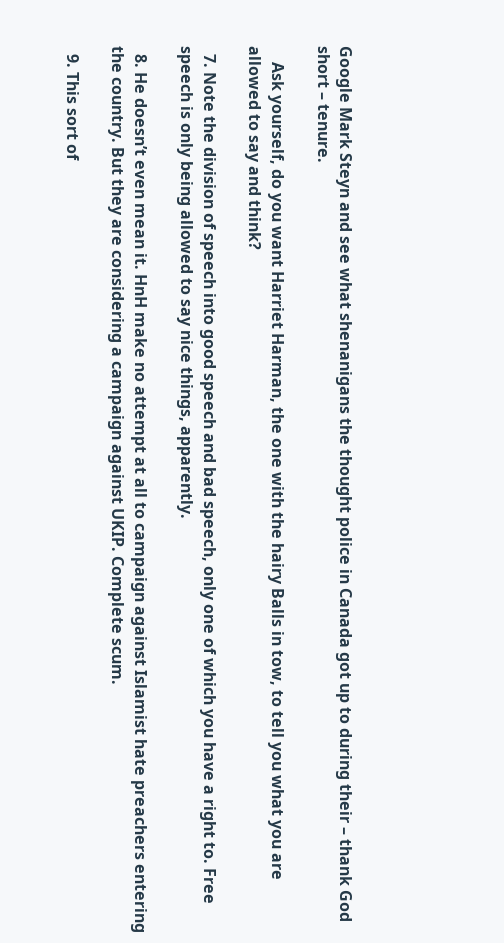Google Mark Steyn and see what shenanigans the thought police in Canada got up to during their – thank God short – tenure.

    Ask yourself, do you want Harriet Harman, the one with the hairy Balls in tow, to tell you what you are allowed to say and think?

  7. Note the division of speech into good speech and bad speech, only one of which you have a right to. Free speech is only being allowed to say nice things, apparently.

  8. He doesn’t even mean it. HnH make no attempt at all to campaign against Islamist hate preachers entering the country. But they are considering a campaign against UKIP. Complete scum.

  9. This sort of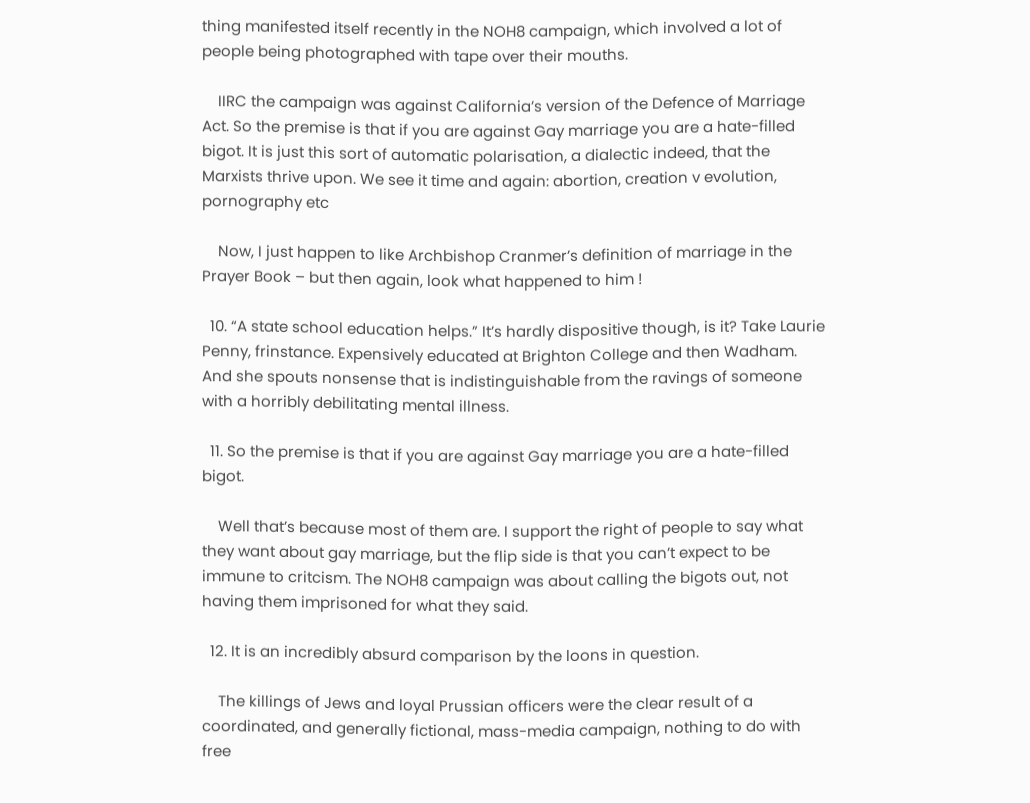thing manifested itself recently in the NOH8 campaign, which involved a lot of people being photographed with tape over their mouths.

    IIRC the campaign was against California’s version of the Defence of Marriage Act. So the premise is that if you are against Gay marriage you are a hate-filled bigot. It is just this sort of automatic polarisation, a dialectic indeed, that the Marxists thrive upon. We see it time and again: abortion, creation v evolution, pornography etc

    Now, I just happen to like Archbishop Cranmer’s definition of marriage in the Prayer Book – but then again, look what happened to him !

  10. “A state school education helps.” It’s hardly dispositive though, is it? Take Laurie Penny, frinstance. Expensively educated at Brighton College and then Wadham. And she spouts nonsense that is indistinguishable from the ravings of someone with a horribly debilitating mental illness.

  11. So the premise is that if you are against Gay marriage you are a hate-filled bigot.

    Well that’s because most of them are. I support the right of people to say what they want about gay marriage, but the flip side is that you can’t expect to be immune to critcism. The NOH8 campaign was about calling the bigots out, not having them imprisoned for what they said.

  12. It is an incredibly absurd comparison by the loons in question.

    The killings of Jews and loyal Prussian officers were the clear result of a coordinated, and generally fictional, mass-media campaign, nothing to do with free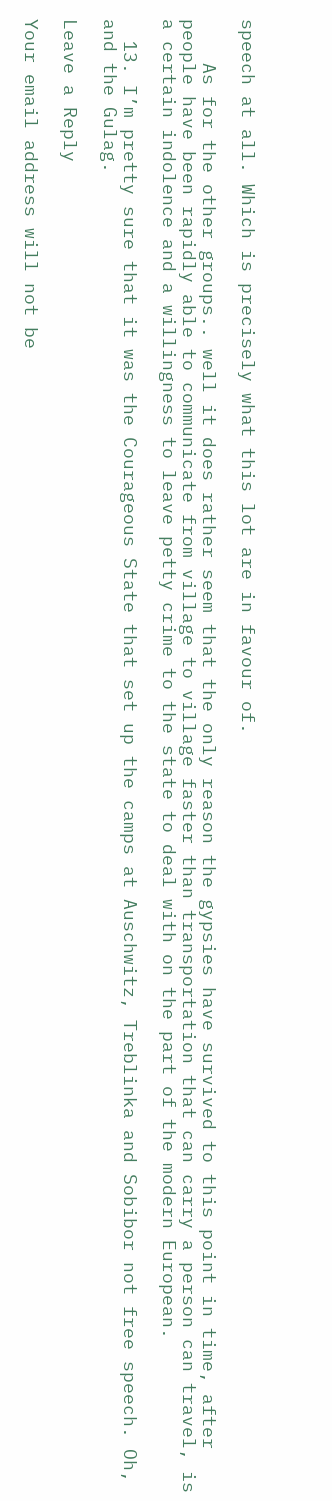speech at all. Which is precisely what this lot are in favour of.

    As for the other groups.. well it does rather seem that the only reason the gypsies have survived to this point in time, after people have been rapidly able to communicate from village to village faster than transportation that can carry a person can travel, is a certain indolence and a willingness to leave petty crime to the state to deal with on the part of the modern European.

  13. I’m pretty sure that it was the Courageous State that set up the camps at Auschwitz, Treblinka and Sobibor not free speech. Oh, and the Gulag.

Leave a Reply

Your email address will not be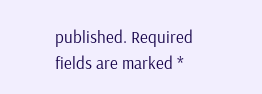published. Required fields are marked *